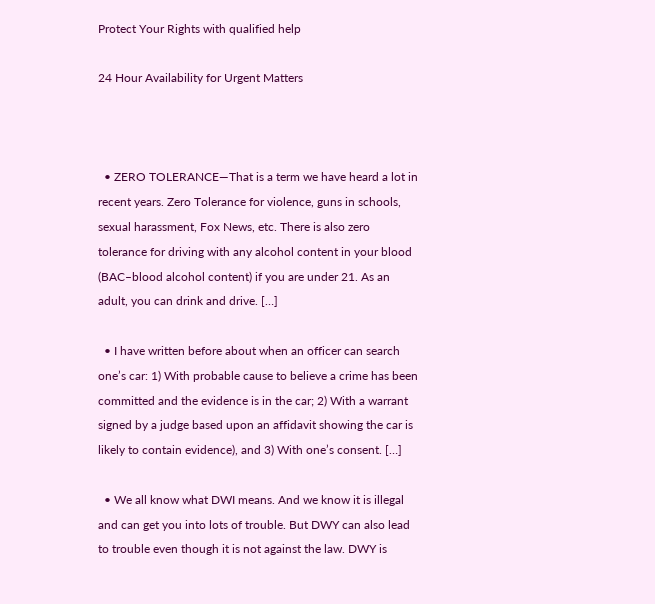Protect Your Rights with qualified help

24 Hour Availability for Urgent Matters



  • ZERO TOLERANCE—That is a term we have heard a lot in recent years. Zero Tolerance for violence, guns in schools, sexual harassment, Fox News, etc. There is also zero tolerance for driving with any alcohol content in your blood (BAC–blood alcohol content) if you are under 21. As an adult, you can drink and drive. […]

  • I have written before about when an officer can search one’s car: 1) With probable cause to believe a crime has been committed and the evidence is in the car; 2) With a warrant signed by a judge based upon an affidavit showing the car is likely to contain evidence), and 3) With one’s consent. […]

  • We all know what DWI means. And we know it is illegal and can get you into lots of trouble. But DWY can also lead to trouble even though it is not against the law. DWY is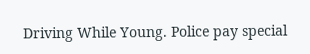Driving While Young. Police pay special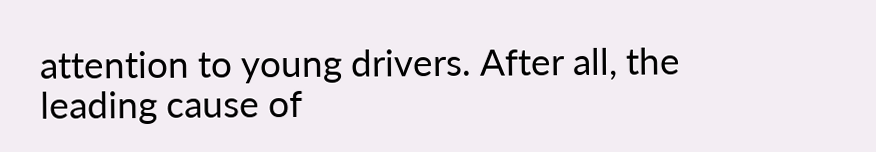attention to young drivers. After all, the leading cause of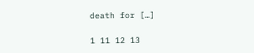death for […]

1 11 12 13